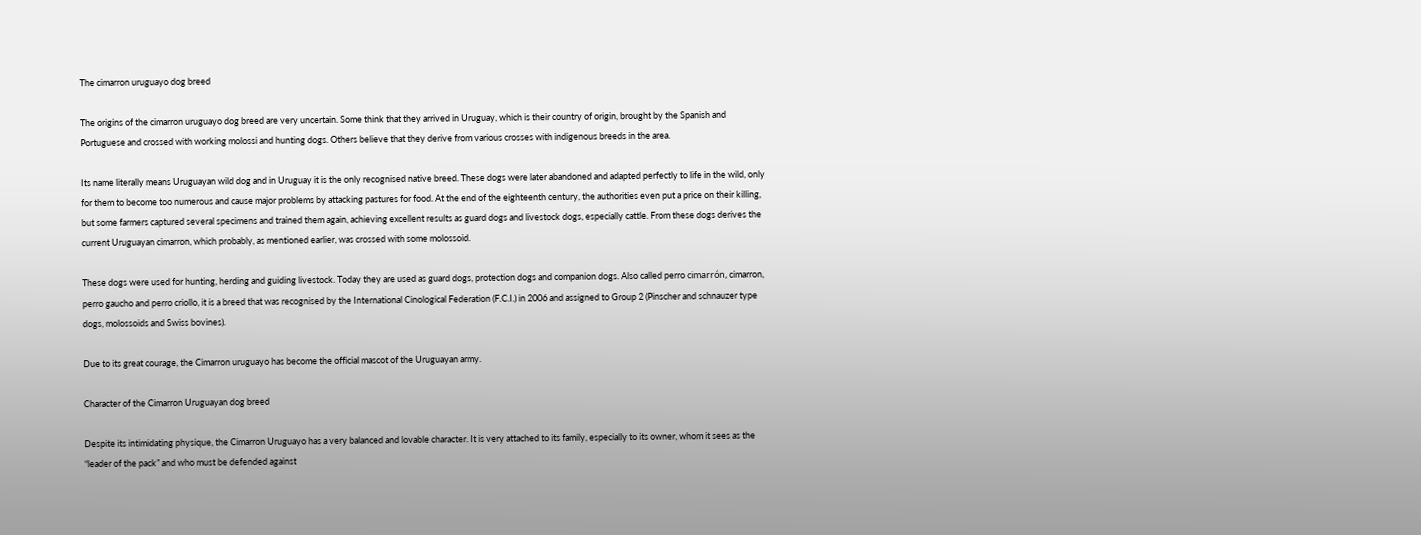The cimarron uruguayo dog breed

The origins of the cimarron uruguayo dog breed are very uncertain. Some think that they arrived in Uruguay, which is their country of origin, brought by the Spanish and Portuguese and crossed with working molossi and hunting dogs. Others believe that they derive from various crosses with indigenous breeds in the area.

Its name literally means Uruguayan wild dog and in Uruguay it is the only recognised native breed. These dogs were later abandoned and adapted perfectly to life in the wild, only for them to become too numerous and cause major problems by attacking pastures for food. At the end of the eighteenth century, the authorities even put a price on their killing, but some farmers captured several specimens and trained them again, achieving excellent results as guard dogs and livestock dogs, especially cattle. From these dogs derives the current Uruguayan cimarron, which probably, as mentioned earlier, was crossed with some molossoid.

These dogs were used for hunting, herding and guiding livestock. Today they are used as guard dogs, protection dogs and companion dogs. Also called perro cimarrón, cimarron, perro gaucho and perro criollo, it is a breed that was recognised by the International Cinological Federation (F.C.I.) in 2006 and assigned to Group 2 (Pinscher and schnauzer type dogs, molossoids and Swiss bovines).

Due to its great courage, the Cimarron uruguayo has become the official mascot of the Uruguayan army.

Character of the Cimarron Uruguayan dog breed

Despite its intimidating physique, the Cimarron Uruguayo has a very balanced and lovable character. It is very attached to its family, especially to its owner, whom it sees as the “leader of the pack” and who must be defended against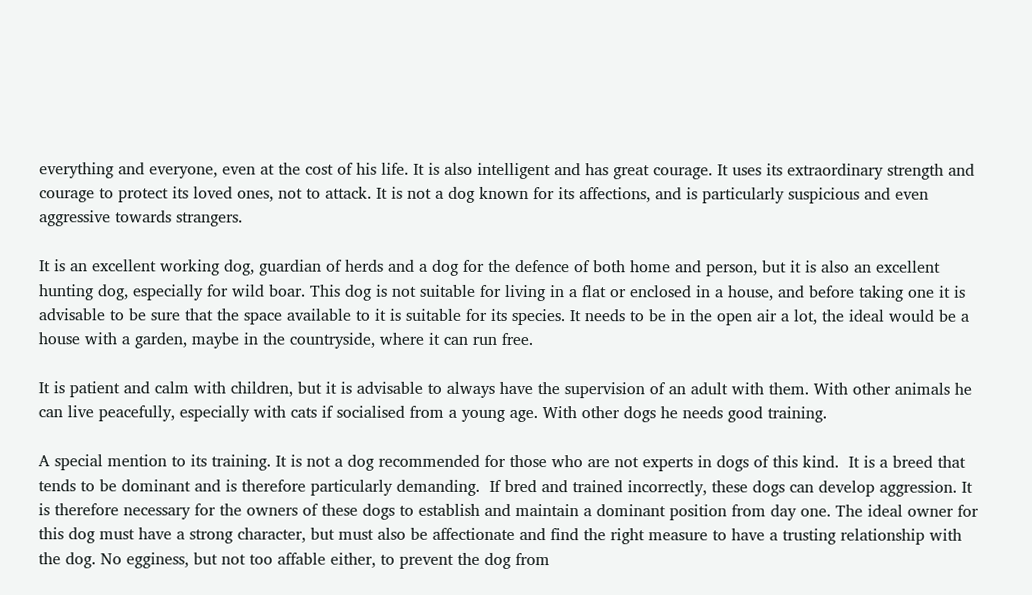everything and everyone, even at the cost of his life. It is also intelligent and has great courage. It uses its extraordinary strength and courage to protect its loved ones, not to attack. It is not a dog known for its affections, and is particularly suspicious and even aggressive towards strangers.

It is an excellent working dog, guardian of herds and a dog for the defence of both home and person, but it is also an excellent hunting dog, especially for wild boar. This dog is not suitable for living in a flat or enclosed in a house, and before taking one it is advisable to be sure that the space available to it is suitable for its species. It needs to be in the open air a lot, the ideal would be a house with a garden, maybe in the countryside, where it can run free.

It is patient and calm with children, but it is advisable to always have the supervision of an adult with them. With other animals he can live peacefully, especially with cats if socialised from a young age. With other dogs he needs good training.

A special mention to its training. It is not a dog recommended for those who are not experts in dogs of this kind.  It is a breed that tends to be dominant and is therefore particularly demanding.  If bred and trained incorrectly, these dogs can develop aggression. It is therefore necessary for the owners of these dogs to establish and maintain a dominant position from day one. The ideal owner for this dog must have a strong character, but must also be affectionate and find the right measure to have a trusting relationship with the dog. No egginess, but not too affable either, to prevent the dog from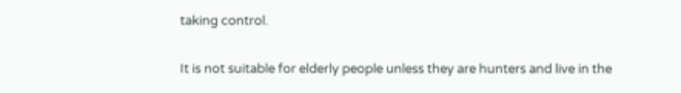taking control.

It is not suitable for elderly people unless they are hunters and live in the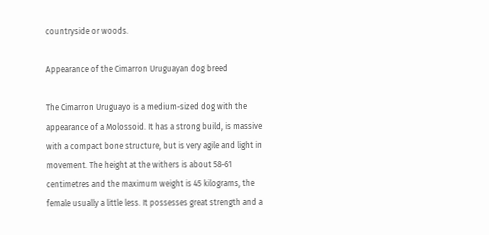countryside or woods.

Appearance of the Cimarron Uruguayan dog breed

The Cimarron Uruguayo is a medium-sized dog with the appearance of a Molossoid. It has a strong build, is massive with a compact bone structure, but is very agile and light in movement. The height at the withers is about 58-61 centimetres and the maximum weight is 45 kilograms, the female usually a little less. It possesses great strength and a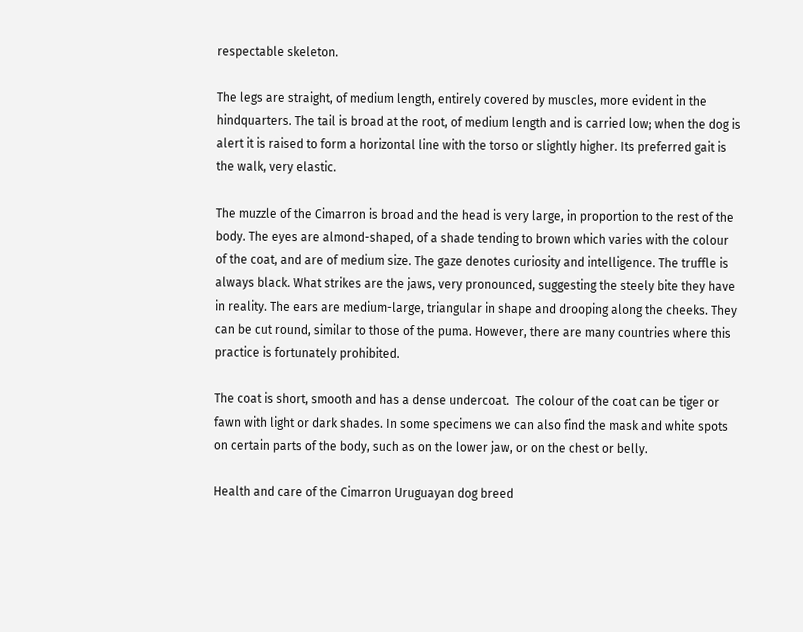respectable skeleton.

The legs are straight, of medium length, entirely covered by muscles, more evident in the hindquarters. The tail is broad at the root, of medium length and is carried low; when the dog is alert it is raised to form a horizontal line with the torso or slightly higher. Its preferred gait is the walk, very elastic.

The muzzle of the Cimarron is broad and the head is very large, in proportion to the rest of the body. The eyes are almond-shaped, of a shade tending to brown which varies with the colour of the coat, and are of medium size. The gaze denotes curiosity and intelligence. The truffle is always black. What strikes are the jaws, very pronounced, suggesting the steely bite they have in reality. The ears are medium-large, triangular in shape and drooping along the cheeks. They can be cut round, similar to those of the puma. However, there are many countries where this practice is fortunately prohibited.

The coat is short, smooth and has a dense undercoat.  The colour of the coat can be tiger or fawn with light or dark shades. In some specimens we can also find the mask and white spots on certain parts of the body, such as on the lower jaw, or on the chest or belly.

Health and care of the Cimarron Uruguayan dog breed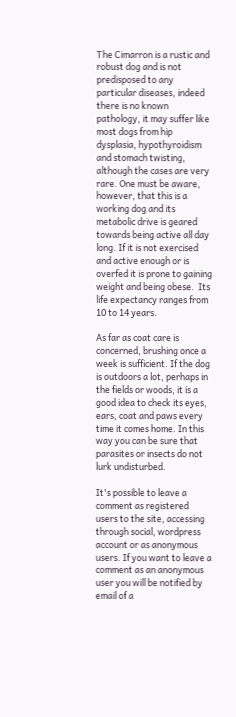The Cimarron is a rustic and robust dog and is not predisposed to any particular diseases, indeed there is no known pathology, it may suffer like most dogs from hip dysplasia, hypothyroidism and stomach twisting, although the cases are very rare. One must be aware, however, that this is a working dog and its metabolic drive is geared towards being active all day long. If it is not exercised and active enough or is overfed it is prone to gaining weight and being obese.  Its life expectancy ranges from 10 to 14 years.

As far as coat care is concerned, brushing once a week is sufficient. If the dog is outdoors a lot, perhaps in the fields or woods, it is a good idea to check its eyes, ears, coat and paws every time it comes home. In this way you can be sure that parasites or insects do not lurk undisturbed.

It's possible to leave a comment as registered users to the site, accessing through social, wordpress account or as anonymous users. If you want to leave a comment as an anonymous user you will be notified by email of a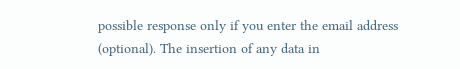possible response only if you enter the email address (optional). The insertion of any data in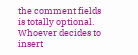the comment fields is totally optional. Whoever decides to insert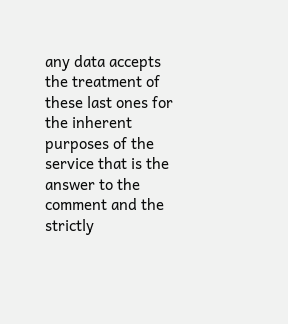any data accepts the treatment of these last ones for the inherent purposes of the service that is the answer to the comment and the strictly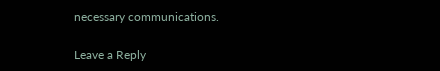necessary communications.

Leave a Reply